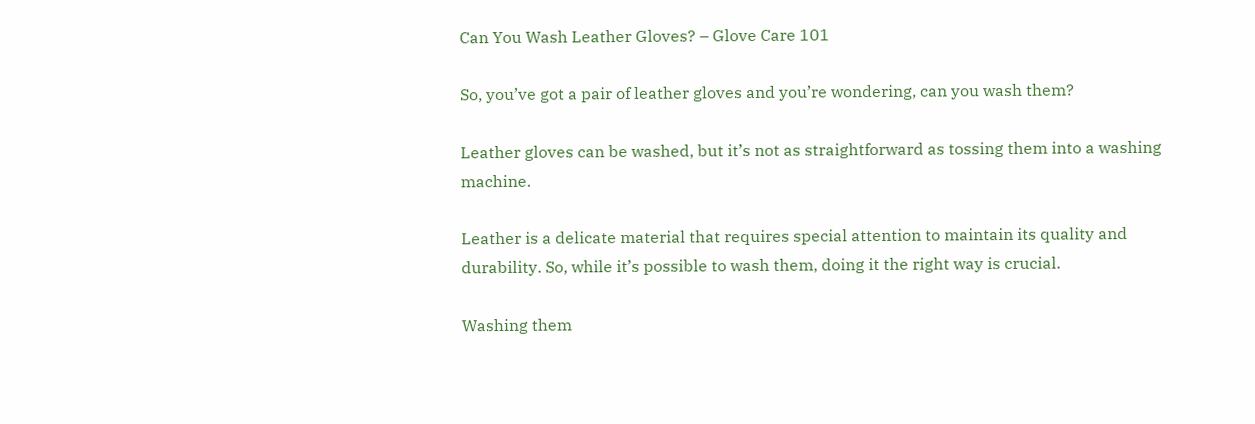Can You Wash Leather Gloves? – Glove Care 101

So, you’ve got a pair of leather gloves and you’re wondering, can you wash them?

Leather gloves can be washed, but it’s not as straightforward as tossing them into a washing machine.

Leather is a delicate material that requires special attention to maintain its quality and durability. So, while it’s possible to wash them, doing it the right way is crucial.

Washing them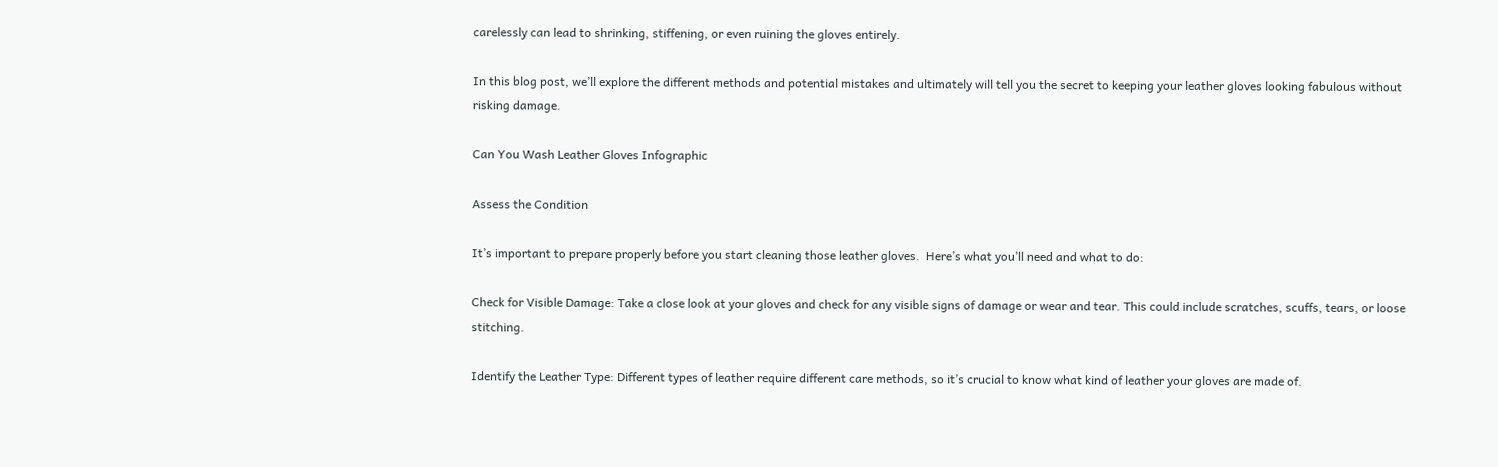carelessly can lead to shrinking, stiffening, or even ruining the gloves entirely.

In this blog post, we’ll explore the different methods and potential mistakes and ultimately will tell you the secret to keeping your leather gloves looking fabulous without risking damage.

Can You Wash Leather Gloves Infographic

Assess the Condition

It’s important to prepare properly before you start cleaning those leather gloves.  Here’s what you’ll need and what to do:

Check for Visible Damage: Take a close look at your gloves and check for any visible signs of damage or wear and tear. This could include scratches, scuffs, tears, or loose stitching.

Identify the Leather Type: Different types of leather require different care methods, so it’s crucial to know what kind of leather your gloves are made of.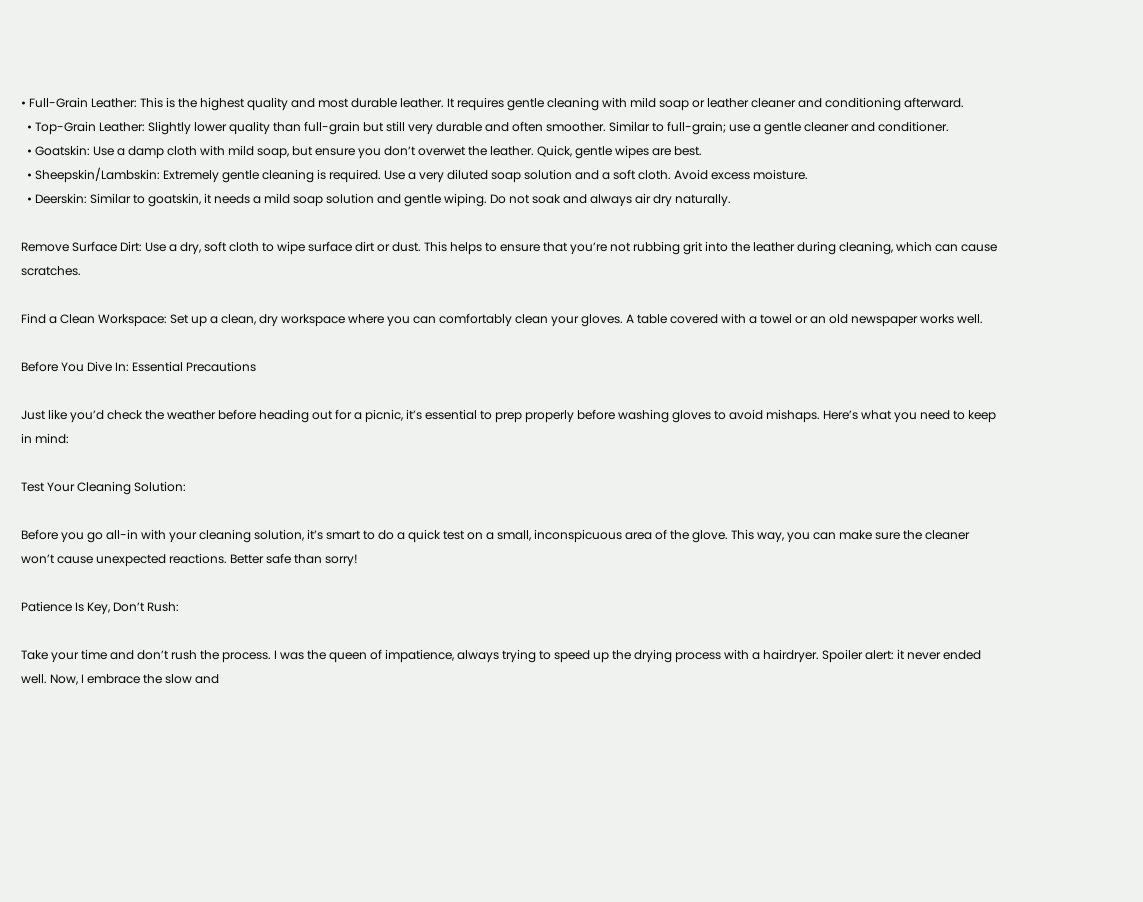• Full-Grain Leather: This is the highest quality and most durable leather. It requires gentle cleaning with mild soap or leather cleaner and conditioning afterward.
  • Top-Grain Leather: Slightly lower quality than full-grain but still very durable and often smoother. Similar to full-grain; use a gentle cleaner and conditioner.
  • Goatskin: Use a damp cloth with mild soap, but ensure you don’t overwet the leather. Quick, gentle wipes are best.
  • Sheepskin/Lambskin: Extremely gentle cleaning is required. Use a very diluted soap solution and a soft cloth. Avoid excess moisture.
  • Deerskin: Similar to goatskin, it needs a mild soap solution and gentle wiping. Do not soak and always air dry naturally.

Remove Surface Dirt: Use a dry, soft cloth to wipe surface dirt or dust. This helps to ensure that you’re not rubbing grit into the leather during cleaning, which can cause scratches.

Find a Clean Workspace: Set up a clean, dry workspace where you can comfortably clean your gloves. A table covered with a towel or an old newspaper works well.

Before You Dive In: Essential Precautions

Just like you’d check the weather before heading out for a picnic, it’s essential to prep properly before washing gloves to avoid mishaps. Here’s what you need to keep in mind:

Test Your Cleaning Solution:

Before you go all-in with your cleaning solution, it’s smart to do a quick test on a small, inconspicuous area of the glove. This way, you can make sure the cleaner won’t cause unexpected reactions. Better safe than sorry!

Patience Is Key, Don’t Rush:

Take your time and don’t rush the process. I was the queen of impatience, always trying to speed up the drying process with a hairdryer. Spoiler alert: it never ended well. Now, I embrace the slow and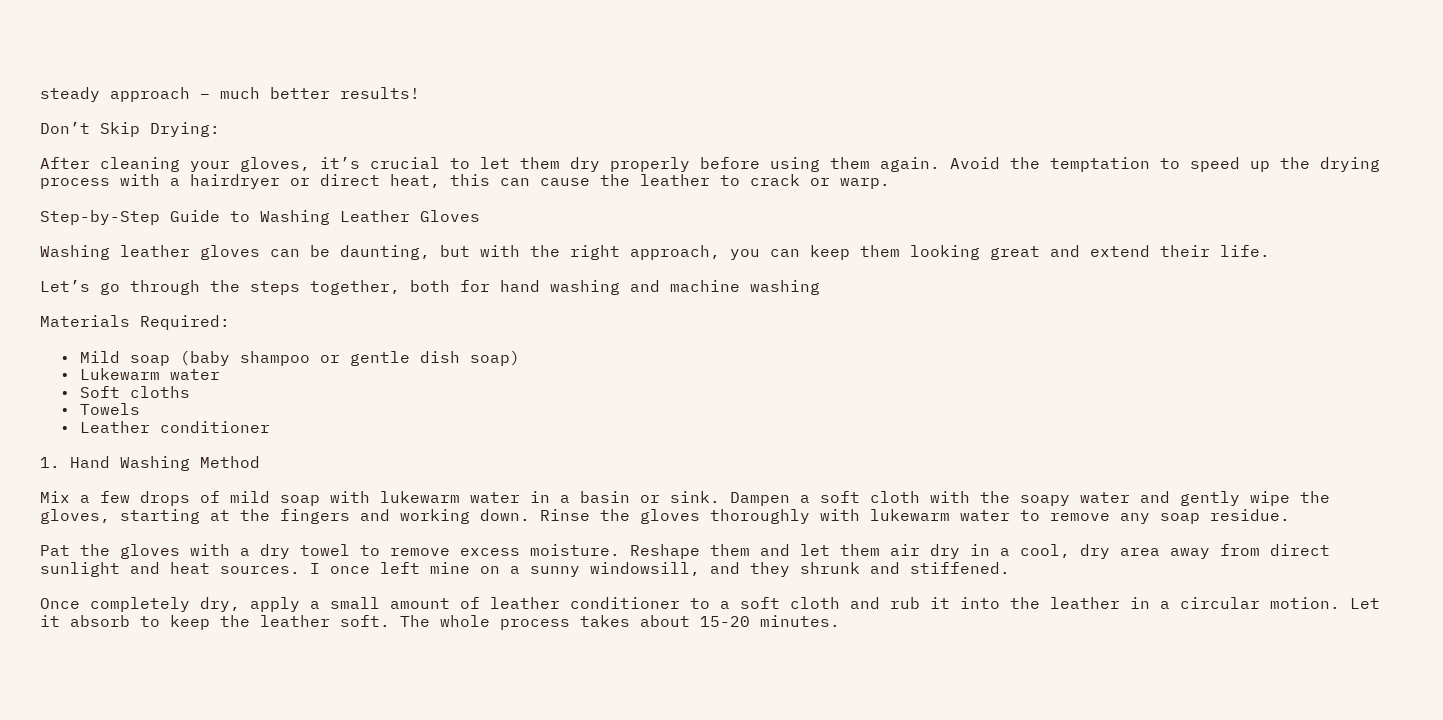steady approach – much better results!

Don’t Skip Drying:

After cleaning your gloves, it’s crucial to let them dry properly before using them again. Avoid the temptation to speed up the drying process with a hairdryer or direct heat, this can cause the leather to crack or warp.

Step-by-Step Guide to Washing Leather Gloves

Washing leather gloves can be daunting, but with the right approach, you can keep them looking great and extend their life.

Let’s go through the steps together, both for hand washing and machine washing

Materials Required:

  • Mild soap (baby shampoo or gentle dish soap)
  • Lukewarm water
  • Soft cloths
  • Towels
  • Leather conditioner

1. Hand Washing Method

Mix a few drops of mild soap with lukewarm water in a basin or sink. Dampen a soft cloth with the soapy water and gently wipe the gloves, starting at the fingers and working down. Rinse the gloves thoroughly with lukewarm water to remove any soap residue.

Pat the gloves with a dry towel to remove excess moisture. Reshape them and let them air dry in a cool, dry area away from direct sunlight and heat sources. I once left mine on a sunny windowsill, and they shrunk and stiffened.

Once completely dry, apply a small amount of leather conditioner to a soft cloth and rub it into the leather in a circular motion. Let it absorb to keep the leather soft. The whole process takes about 15-20 minutes.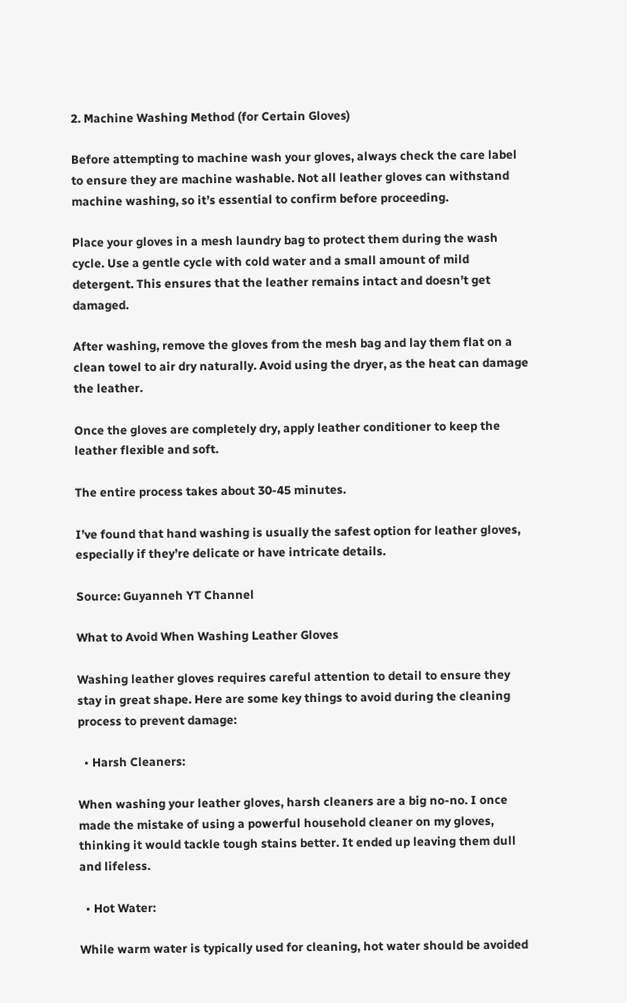2. Machine Washing Method (for Certain Gloves)

Before attempting to machine wash your gloves, always check the care label to ensure they are machine washable. Not all leather gloves can withstand machine washing, so it’s essential to confirm before proceeding.

Place your gloves in a mesh laundry bag to protect them during the wash cycle. Use a gentle cycle with cold water and a small amount of mild detergent. This ensures that the leather remains intact and doesn’t get damaged.

After washing, remove the gloves from the mesh bag and lay them flat on a clean towel to air dry naturally. Avoid using the dryer, as the heat can damage the leather.

Once the gloves are completely dry, apply leather conditioner to keep the leather flexible and soft.

The entire process takes about 30-45 minutes.

I’ve found that hand washing is usually the safest option for leather gloves, especially if they’re delicate or have intricate details.

Source: Guyanneh YT Channel

What to Avoid When Washing Leather Gloves

Washing leather gloves requires careful attention to detail to ensure they stay in great shape. Here are some key things to avoid during the cleaning process to prevent damage:

  • Harsh Cleaners:

When washing your leather gloves, harsh cleaners are a big no-no. I once made the mistake of using a powerful household cleaner on my gloves, thinking it would tackle tough stains better. It ended up leaving them dull and lifeless.

  • Hot Water:

While warm water is typically used for cleaning, hot water should be avoided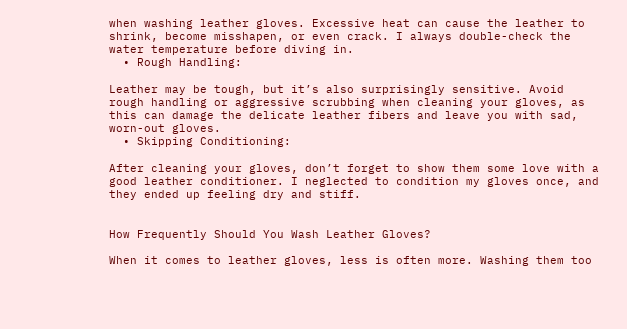when washing leather gloves. Excessive heat can cause the leather to shrink, become misshapen, or even crack. I always double-check the water temperature before diving in.
  • Rough Handling:

Leather may be tough, but it’s also surprisingly sensitive. Avoid rough handling or aggressive scrubbing when cleaning your gloves, as this can damage the delicate leather fibers and leave you with sad, worn-out gloves.
  • Skipping Conditioning:

After cleaning your gloves, don’t forget to show them some love with a good leather conditioner. I neglected to condition my gloves once, and they ended up feeling dry and stiff.


How Frequently Should You Wash Leather Gloves?

When it comes to leather gloves, less is often more. Washing them too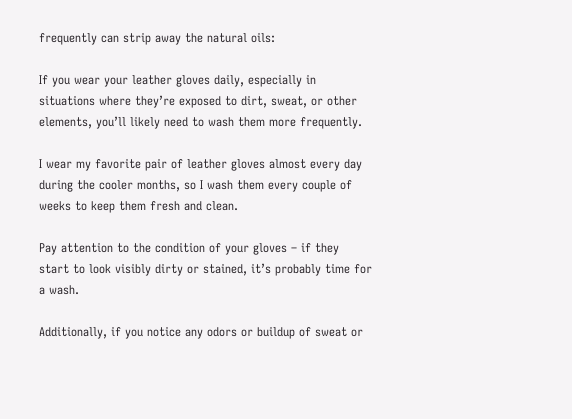frequently can strip away the natural oils:

If you wear your leather gloves daily, especially in situations where they’re exposed to dirt, sweat, or other elements, you’ll likely need to wash them more frequently.

I wear my favorite pair of leather gloves almost every day during the cooler months, so I wash them every couple of weeks to keep them fresh and clean.

Pay attention to the condition of your gloves – if they start to look visibly dirty or stained, it’s probably time for a wash.

Additionally, if you notice any odors or buildup of sweat or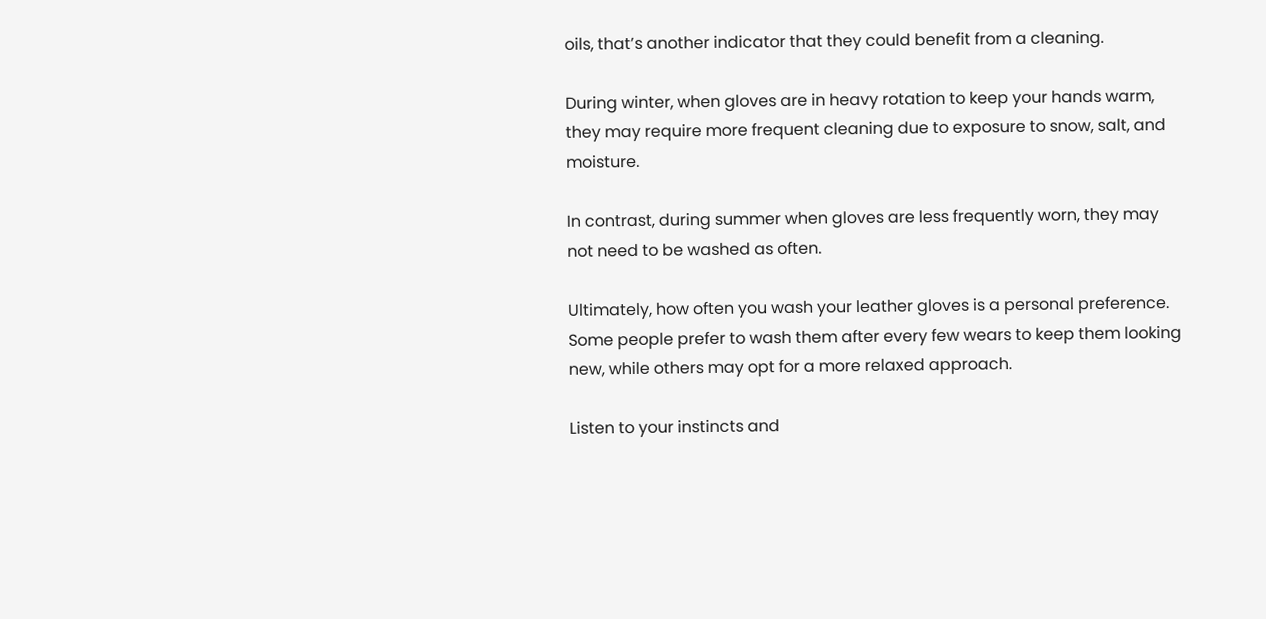oils, that’s another indicator that they could benefit from a cleaning.

During winter, when gloves are in heavy rotation to keep your hands warm, they may require more frequent cleaning due to exposure to snow, salt, and moisture.

In contrast, during summer when gloves are less frequently worn, they may not need to be washed as often.

Ultimately, how often you wash your leather gloves is a personal preference. Some people prefer to wash them after every few wears to keep them looking new, while others may opt for a more relaxed approach.

Listen to your instincts and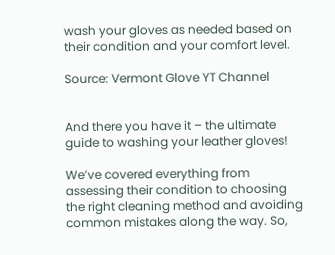wash your gloves as needed based on their condition and your comfort level.

Source: Vermont Glove YT Channel


And there you have it – the ultimate guide to washing your leather gloves!

We’ve covered everything from assessing their condition to choosing the right cleaning method and avoiding common mistakes along the way. So,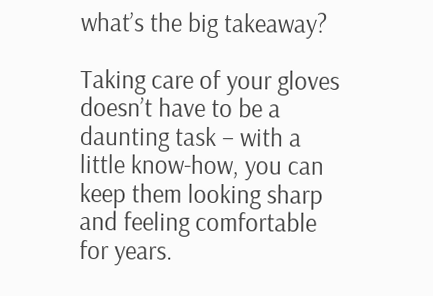what’s the big takeaway?

Taking care of your gloves doesn’t have to be a daunting task – with a little know-how, you can keep them looking sharp and feeling comfortable for years.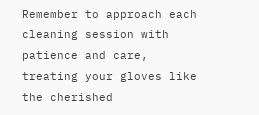Remember to approach each cleaning session with patience and care, treating your gloves like the cherished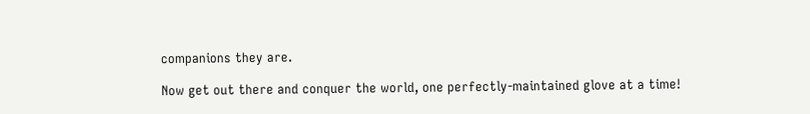companions they are.

Now get out there and conquer the world, one perfectly-maintained glove at a time!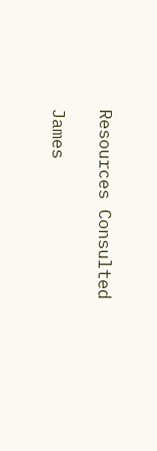Resources Consulted

James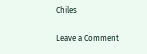Chiles

Leave a Comment